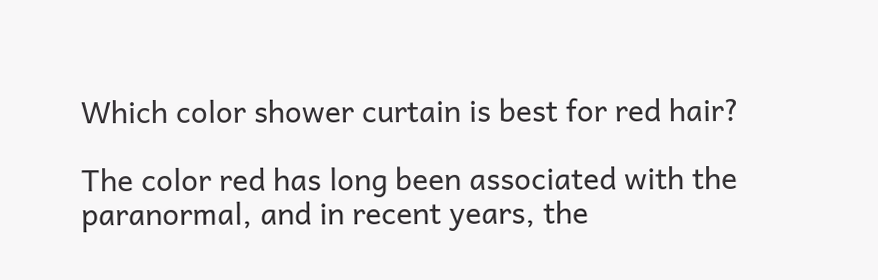Which color shower curtain is best for red hair?

The color red has long been associated with the paranormal, and in recent years, the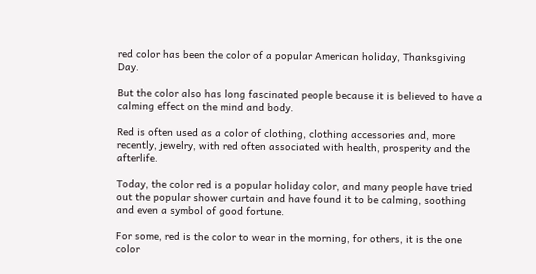red color has been the color of a popular American holiday, Thanksgiving Day.

But the color also has long fascinated people because it is believed to have a calming effect on the mind and body.

Red is often used as a color of clothing, clothing accessories and, more recently, jewelry, with red often associated with health, prosperity and the afterlife.

Today, the color red is a popular holiday color, and many people have tried out the popular shower curtain and have found it to be calming, soothing and even a symbol of good fortune.

For some, red is the color to wear in the morning, for others, it is the one color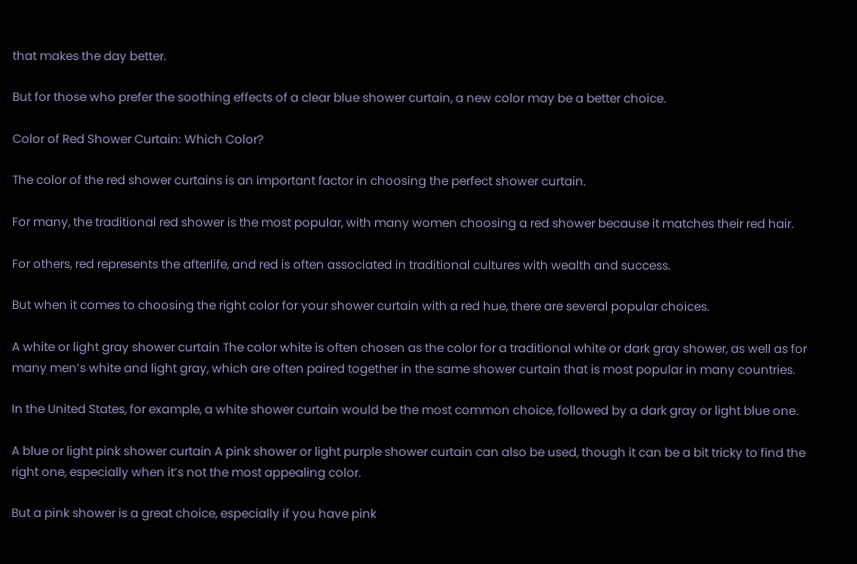that makes the day better.

But for those who prefer the soothing effects of a clear blue shower curtain, a new color may be a better choice.

Color of Red Shower Curtain: Which Color?

The color of the red shower curtains is an important factor in choosing the perfect shower curtain.

For many, the traditional red shower is the most popular, with many women choosing a red shower because it matches their red hair.

For others, red represents the afterlife, and red is often associated in traditional cultures with wealth and success.

But when it comes to choosing the right color for your shower curtain with a red hue, there are several popular choices.

A white or light gray shower curtain The color white is often chosen as the color for a traditional white or dark gray shower, as well as for many men’s white and light gray, which are often paired together in the same shower curtain that is most popular in many countries.

In the United States, for example, a white shower curtain would be the most common choice, followed by a dark gray or light blue one.

A blue or light pink shower curtain A pink shower or light purple shower curtain can also be used, though it can be a bit tricky to find the right one, especially when it’s not the most appealing color.

But a pink shower is a great choice, especially if you have pink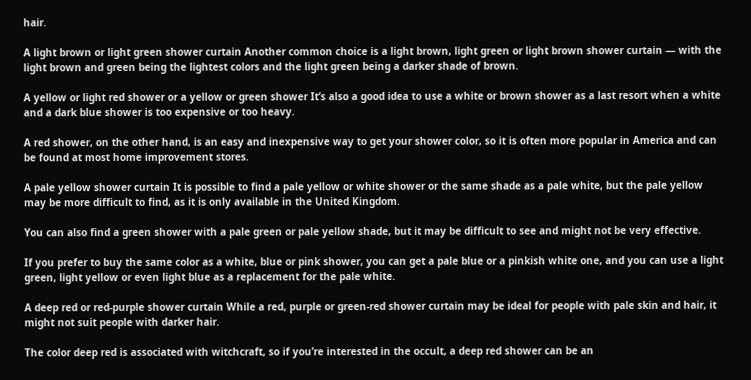hair.

A light brown or light green shower curtain Another common choice is a light brown, light green or light brown shower curtain — with the light brown and green being the lightest colors and the light green being a darker shade of brown.

A yellow or light red shower or a yellow or green shower It’s also a good idea to use a white or brown shower as a last resort when a white and a dark blue shower is too expensive or too heavy.

A red shower, on the other hand, is an easy and inexpensive way to get your shower color, so it is often more popular in America and can be found at most home improvement stores.

A pale yellow shower curtain It is possible to find a pale yellow or white shower or the same shade as a pale white, but the pale yellow may be more difficult to find, as it is only available in the United Kingdom.

You can also find a green shower with a pale green or pale yellow shade, but it may be difficult to see and might not be very effective.

If you prefer to buy the same color as a white, blue or pink shower, you can get a pale blue or a pinkish white one, and you can use a light green, light yellow or even light blue as a replacement for the pale white.

A deep red or red-purple shower curtain While a red, purple or green-red shower curtain may be ideal for people with pale skin and hair, it might not suit people with darker hair.

The color deep red is associated with witchcraft, so if you’re interested in the occult, a deep red shower can be an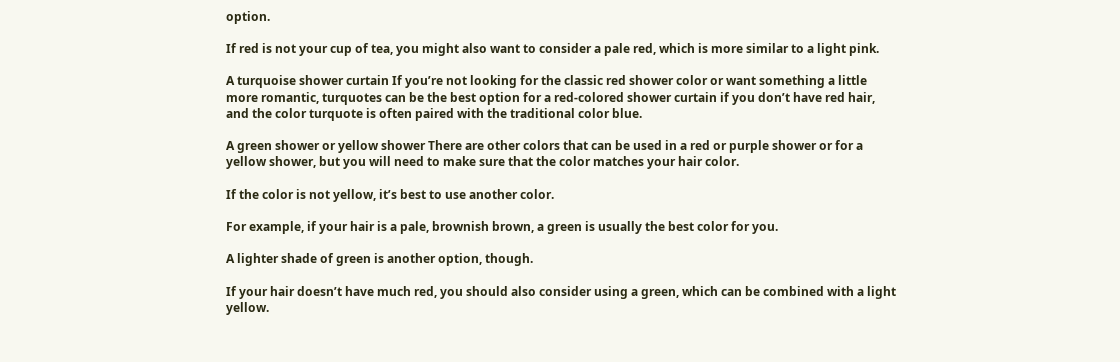option.

If red is not your cup of tea, you might also want to consider a pale red, which is more similar to a light pink.

A turquoise shower curtain If you’re not looking for the classic red shower color or want something a little more romantic, turquotes can be the best option for a red-colored shower curtain if you don’t have red hair, and the color turquote is often paired with the traditional color blue.

A green shower or yellow shower There are other colors that can be used in a red or purple shower or for a yellow shower, but you will need to make sure that the color matches your hair color.

If the color is not yellow, it’s best to use another color.

For example, if your hair is a pale, brownish brown, a green is usually the best color for you.

A lighter shade of green is another option, though.

If your hair doesn’t have much red, you should also consider using a green, which can be combined with a light yellow.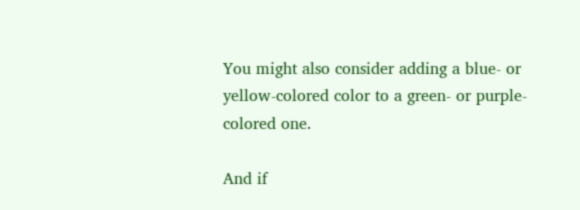You might also consider adding a blue- or yellow-colored color to a green- or purple-colored one.

And if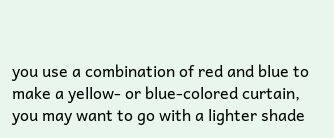you use a combination of red and blue to make a yellow- or blue-colored curtain, you may want to go with a lighter shade